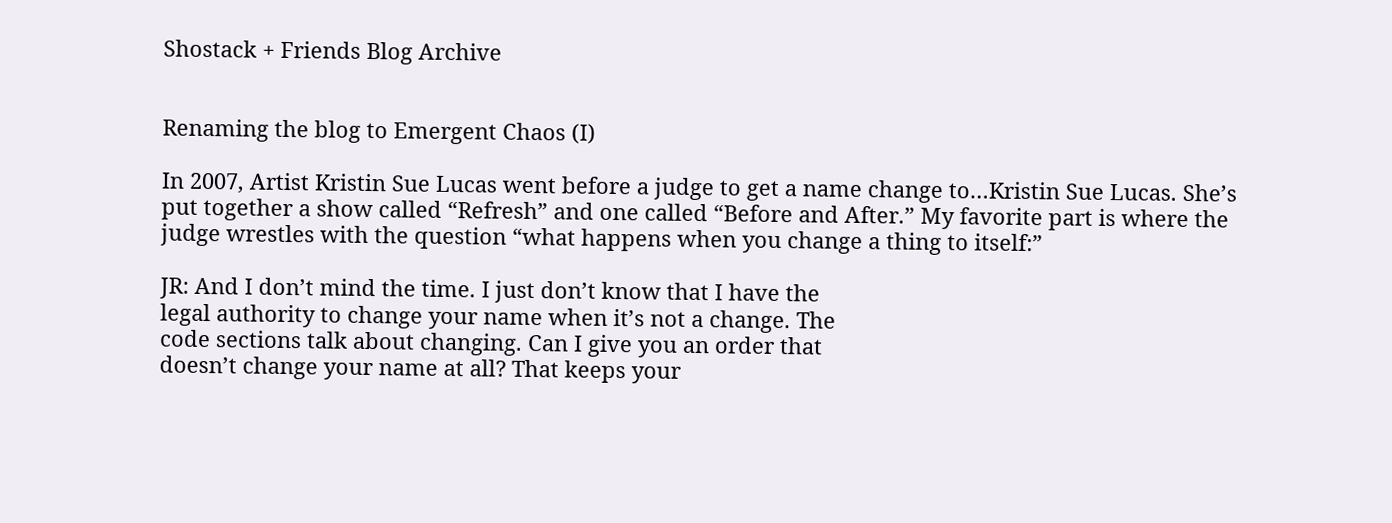Shostack + Friends Blog Archive


Renaming the blog to Emergent Chaos (I)

In 2007, Artist Kristin Sue Lucas went before a judge to get a name change to…Kristin Sue Lucas. She’s put together a show called “Refresh” and one called “Before and After.” My favorite part is where the judge wrestles with the question “what happens when you change a thing to itself:”

JR: And I don’t mind the time. I just don’t know that I have the
legal authority to change your name when it’s not a change. The
code sections talk about changing. Can I give you an order that
doesn’t change your name at all? That keeps your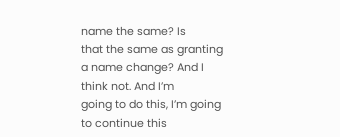name the same? Is
that the same as granting a name change? And I think not. And I’m
going to do this, I’m going to continue this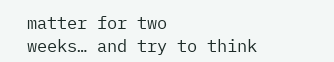matter for two
weeks… and try to think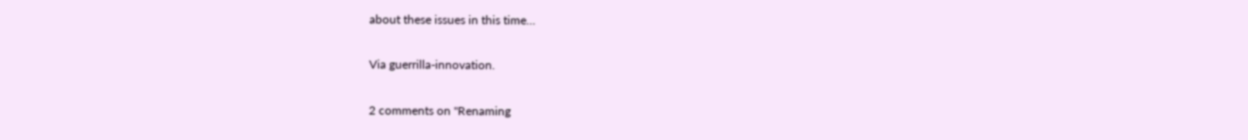about these issues in this time…

Via guerrilla-innovation.

2 comments on "Renaming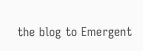the blog to Emergent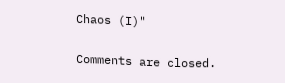Chaos (I)"

Comments are closed.